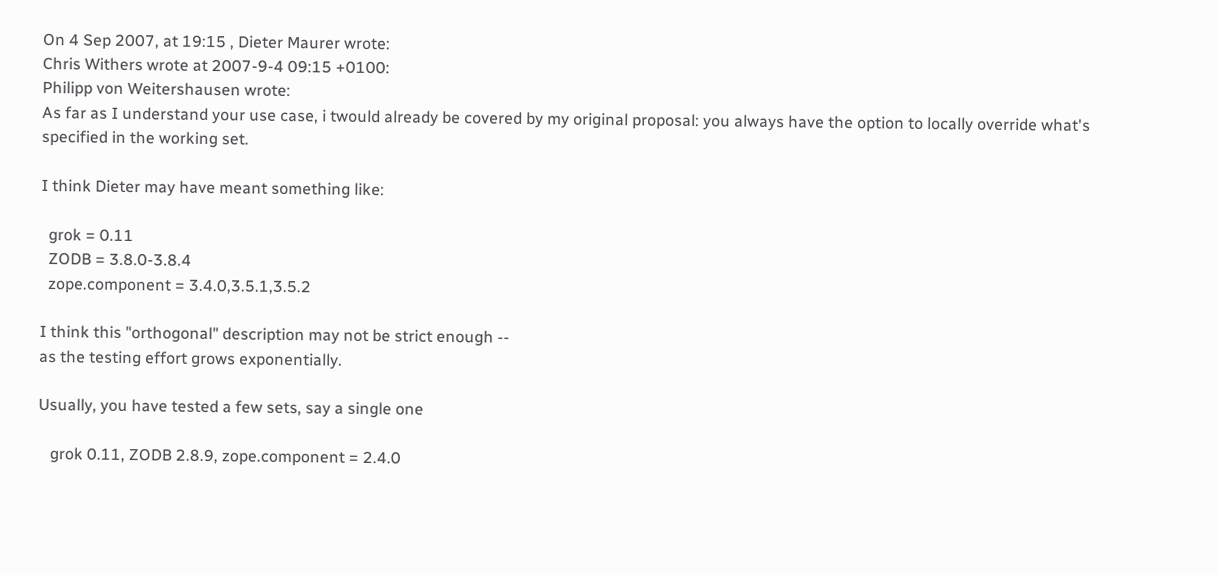On 4 Sep 2007, at 19:15 , Dieter Maurer wrote:
Chris Withers wrote at 2007-9-4 09:15 +0100:
Philipp von Weitershausen wrote:
As far as I understand your use case, i twould already be covered by my original proposal: you always have the option to locally override what's
specified in the working set.

I think Dieter may have meant something like:

  grok = 0.11
  ZODB = 3.8.0-3.8.4
  zope.component = 3.4.0,3.5.1,3.5.2

I think this "orthogonal" description may not be strict enough --
as the testing effort grows exponentially.

Usually, you have tested a few sets, say a single one

   grok 0.11, ZODB 2.8.9, zope.component = 2.4.0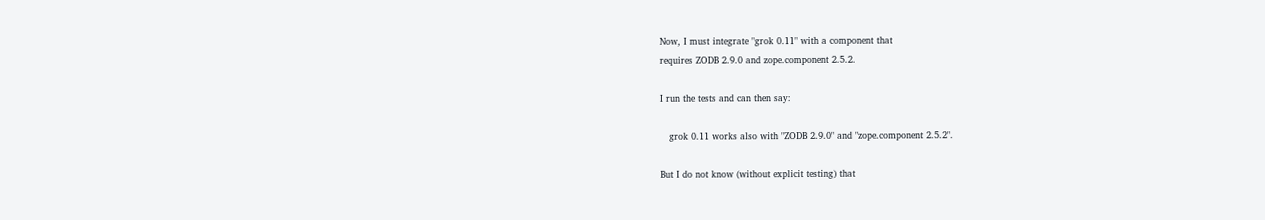Now, I must integrate "grok 0.11" with a component that
requires ZODB 2.9.0 and zope.component 2.5.2.

I run the tests and can then say:

   grok 0.11 works also with "ZODB 2.9.0" and "zope.component 2.5.2".

But I do not know (without explicit testing) that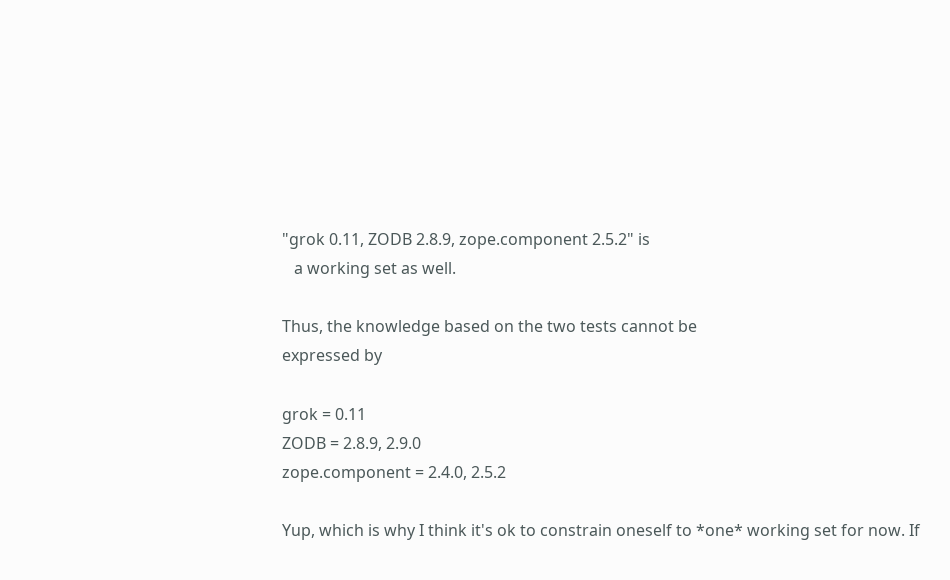"grok 0.11, ZODB 2.8.9, zope.component 2.5.2" is
   a working set as well.

Thus, the knowledge based on the two tests cannot be
expressed by

grok = 0.11
ZODB = 2.8.9, 2.9.0
zope.component = 2.4.0, 2.5.2

Yup, which is why I think it's ok to constrain oneself to *one* working set for now. If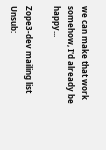we can make that work somehow, I'd already be happy...

Zope3-dev mailing list
Unsub: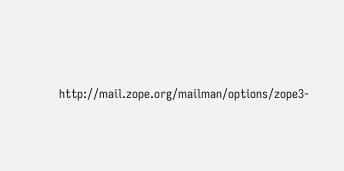http://mail.zope.org/mailman/options/zope3-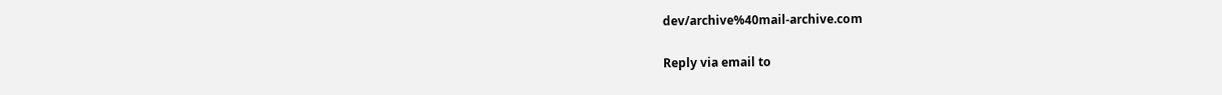dev/archive%40mail-archive.com

Reply via email to